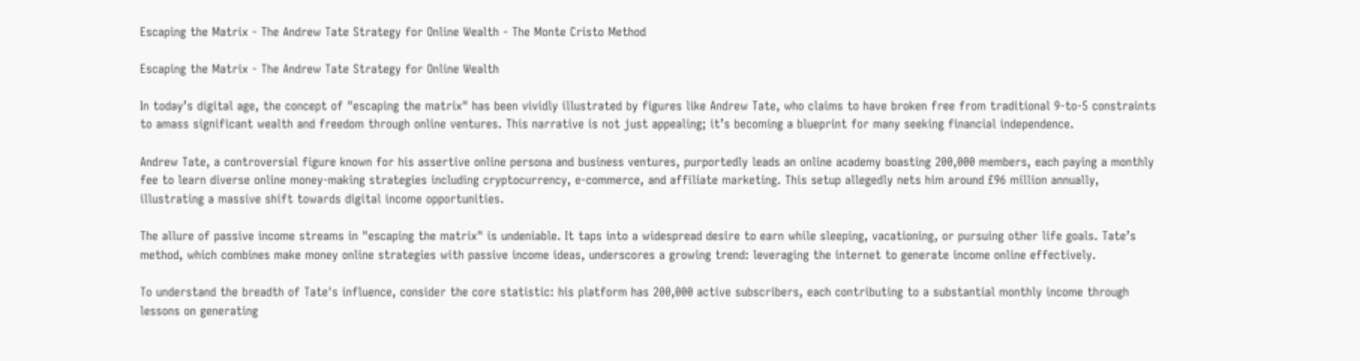Escaping the Matrix - The Andrew Tate Strategy for Online Wealth - The Monte Cristo Method

Escaping the Matrix - The Andrew Tate Strategy for Online Wealth

In today’s digital age, the concept of "escaping the matrix" has been vividly illustrated by figures like Andrew Tate, who claims to have broken free from traditional 9-to-5 constraints to amass significant wealth and freedom through online ventures. This narrative is not just appealing; it’s becoming a blueprint for many seeking financial independence.

Andrew Tate, a controversial figure known for his assertive online persona and business ventures, purportedly leads an online academy boasting 200,000 members, each paying a monthly fee to learn diverse online money-making strategies including cryptocurrency, e-commerce, and affiliate marketing. This setup allegedly nets him around £96 million annually, illustrating a massive shift towards digital income opportunities.

The allure of passive income streams in "escaping the matrix" is undeniable. It taps into a widespread desire to earn while sleeping, vacationing, or pursuing other life goals. Tate’s method, which combines make money online strategies with passive income ideas, underscores a growing trend: leveraging the internet to generate income online effectively.

To understand the breadth of Tate's influence, consider the core statistic: his platform has 200,000 active subscribers, each contributing to a substantial monthly income through lessons on generating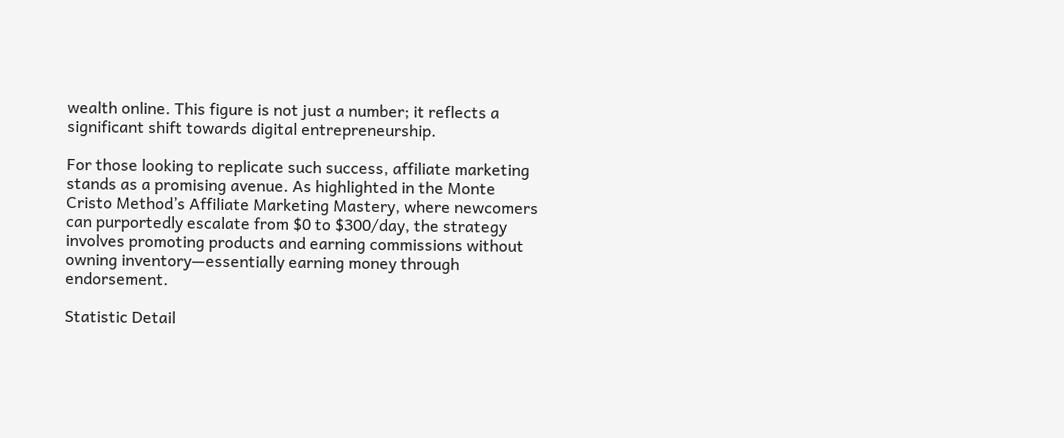wealth online. This figure is not just a number; it reflects a significant shift towards digital entrepreneurship.

For those looking to replicate such success, affiliate marketing stands as a promising avenue. As highlighted in the Monte Cristo Method’s Affiliate Marketing Mastery, where newcomers can purportedly escalate from $0 to $300/day, the strategy involves promoting products and earning commissions without owning inventory—essentially earning money through endorsement.

Statistic Detail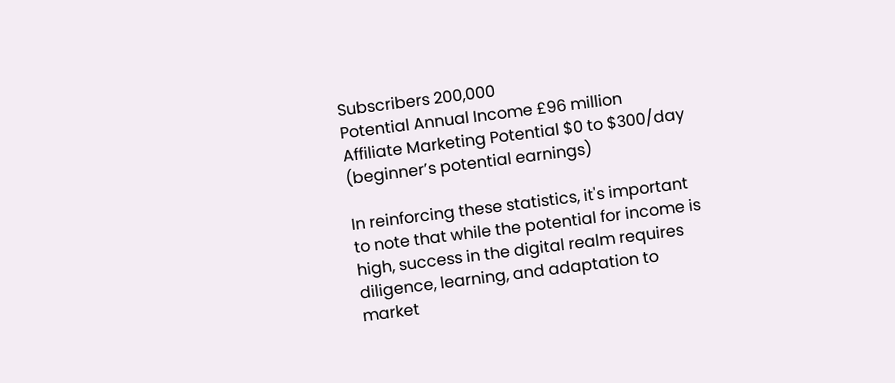Subscribers 200,000
Potential Annual Income £96 million
Affiliate Marketing Potential $0 to $300/day (beginner’s potential earnings)

In reinforcing these statistics, it's important to note that while the potential for income is high, success in the digital realm requires diligence, learning, and adaptation to market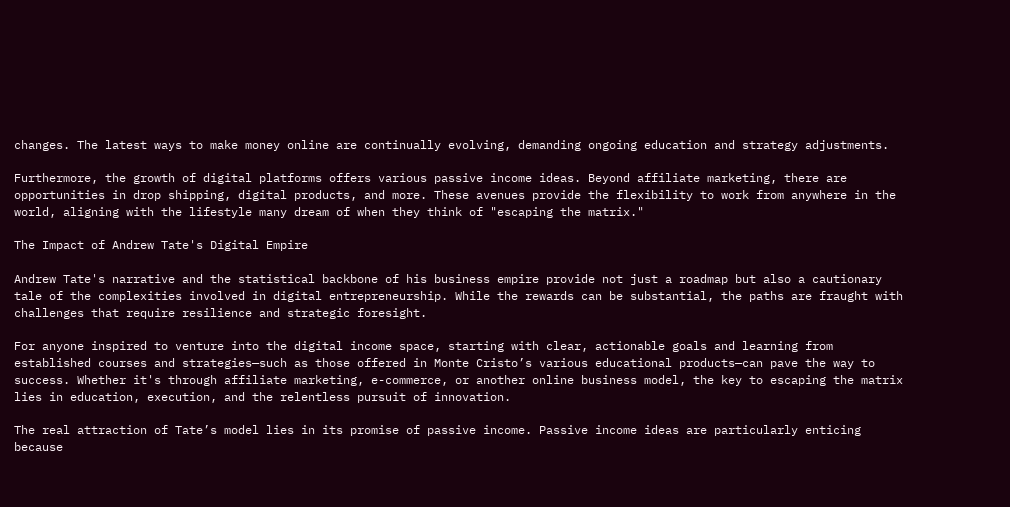changes. The latest ways to make money online are continually evolving, demanding ongoing education and strategy adjustments.

Furthermore, the growth of digital platforms offers various passive income ideas. Beyond affiliate marketing, there are opportunities in drop shipping, digital products, and more. These avenues provide the flexibility to work from anywhere in the world, aligning with the lifestyle many dream of when they think of "escaping the matrix."

The Impact of Andrew Tate's Digital Empire

Andrew Tate's narrative and the statistical backbone of his business empire provide not just a roadmap but also a cautionary tale of the complexities involved in digital entrepreneurship. While the rewards can be substantial, the paths are fraught with challenges that require resilience and strategic foresight.

For anyone inspired to venture into the digital income space, starting with clear, actionable goals and learning from established courses and strategies—such as those offered in Monte Cristo’s various educational products—can pave the way to success. Whether it's through affiliate marketing, e-commerce, or another online business model, the key to escaping the matrix lies in education, execution, and the relentless pursuit of innovation.

The real attraction of Tate’s model lies in its promise of passive income. Passive income ideas are particularly enticing because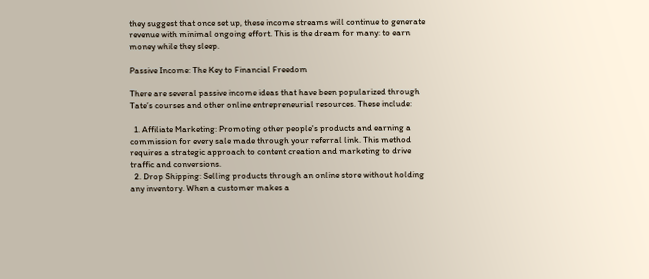they suggest that once set up, these income streams will continue to generate revenue with minimal ongoing effort. This is the dream for many: to earn money while they sleep.

Passive Income: The Key to Financial Freedom

There are several passive income ideas that have been popularized through Tate’s courses and other online entrepreneurial resources. These include:

  1. Affiliate Marketing: Promoting other people's products and earning a commission for every sale made through your referral link. This method requires a strategic approach to content creation and marketing to drive traffic and conversions.
  2. Drop Shipping: Selling products through an online store without holding any inventory. When a customer makes a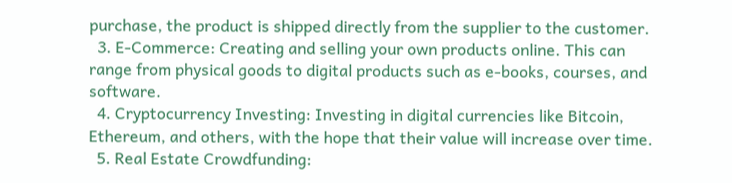purchase, the product is shipped directly from the supplier to the customer.
  3. E-Commerce: Creating and selling your own products online. This can range from physical goods to digital products such as e-books, courses, and software.
  4. Cryptocurrency Investing: Investing in digital currencies like Bitcoin, Ethereum, and others, with the hope that their value will increase over time.
  5. Real Estate Crowdfunding: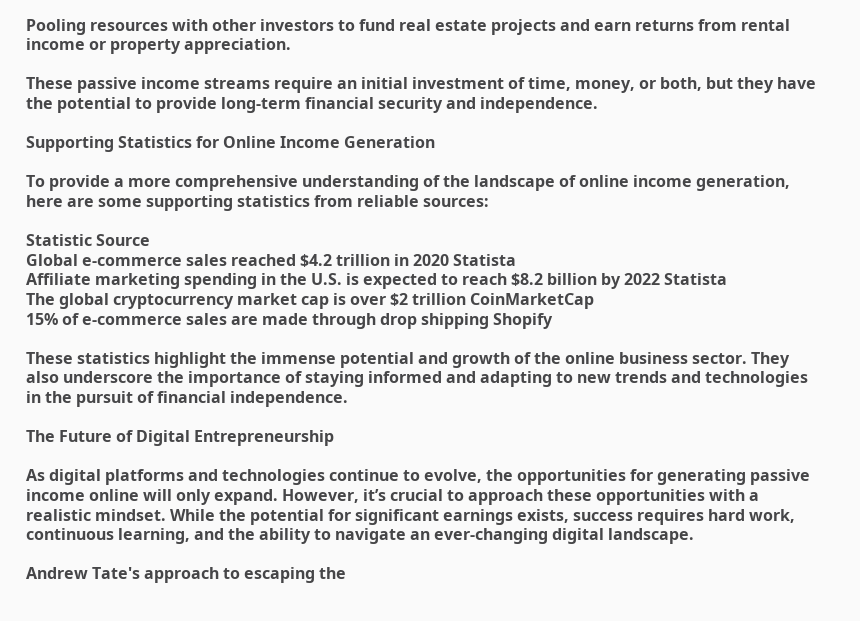Pooling resources with other investors to fund real estate projects and earn returns from rental income or property appreciation.

These passive income streams require an initial investment of time, money, or both, but they have the potential to provide long-term financial security and independence.

Supporting Statistics for Online Income Generation

To provide a more comprehensive understanding of the landscape of online income generation, here are some supporting statistics from reliable sources:

Statistic Source
Global e-commerce sales reached $4.2 trillion in 2020 Statista
Affiliate marketing spending in the U.S. is expected to reach $8.2 billion by 2022 Statista
The global cryptocurrency market cap is over $2 trillion CoinMarketCap
15% of e-commerce sales are made through drop shipping Shopify

These statistics highlight the immense potential and growth of the online business sector. They also underscore the importance of staying informed and adapting to new trends and technologies in the pursuit of financial independence.

The Future of Digital Entrepreneurship

As digital platforms and technologies continue to evolve, the opportunities for generating passive income online will only expand. However, it’s crucial to approach these opportunities with a realistic mindset. While the potential for significant earnings exists, success requires hard work, continuous learning, and the ability to navigate an ever-changing digital landscape.

Andrew Tate's approach to escaping the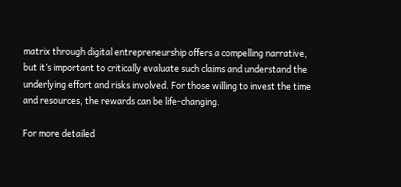matrix through digital entrepreneurship offers a compelling narrative, but it’s important to critically evaluate such claims and understand the underlying effort and risks involved. For those willing to invest the time and resources, the rewards can be life-changing.

For more detailed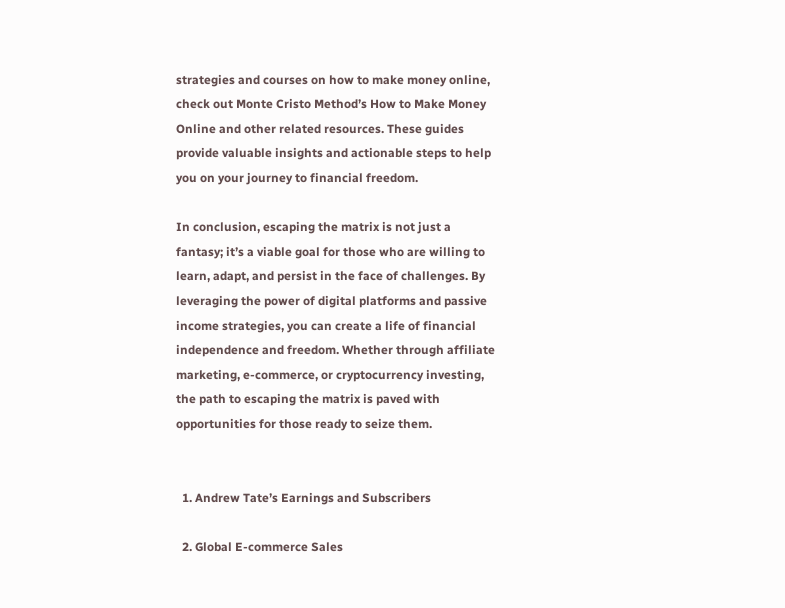strategies and courses on how to make money online, check out Monte Cristo Method’s How to Make Money Online and other related resources. These guides provide valuable insights and actionable steps to help you on your journey to financial freedom.

In conclusion, escaping the matrix is not just a fantasy; it’s a viable goal for those who are willing to learn, adapt, and persist in the face of challenges. By leveraging the power of digital platforms and passive income strategies, you can create a life of financial independence and freedom. Whether through affiliate marketing, e-commerce, or cryptocurrency investing, the path to escaping the matrix is paved with opportunities for those ready to seize them.


  1. Andrew Tate’s Earnings and Subscribers

  2. Global E-commerce Sales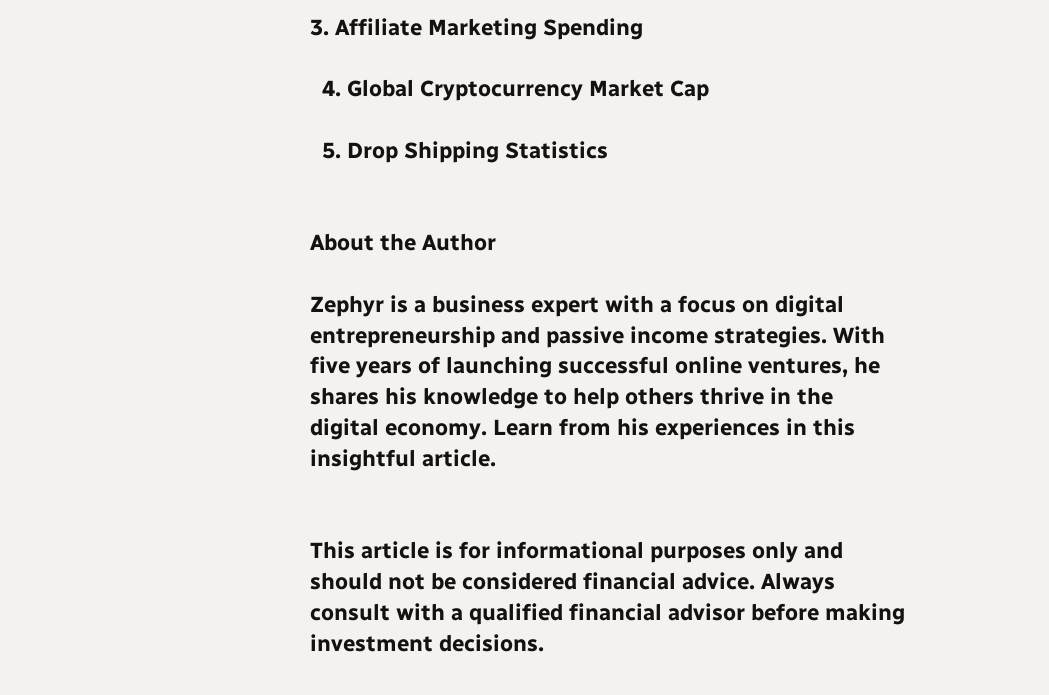3. Affiliate Marketing Spending

  4. Global Cryptocurrency Market Cap

  5. Drop Shipping Statistics


About the Author

Zephyr is a business expert with a focus on digital entrepreneurship and passive income strategies. With five years of launching successful online ventures, he shares his knowledge to help others thrive in the digital economy. Learn from his experiences in this insightful article.


This article is for informational purposes only and should not be considered financial advice. Always consult with a qualified financial advisor before making investment decisions.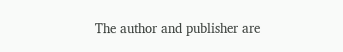The author and publisher are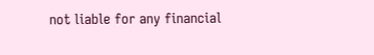not liable for any financial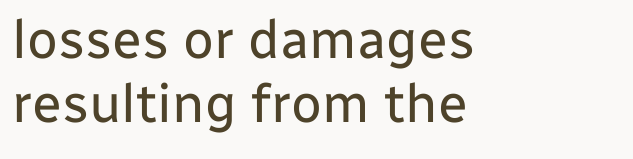losses or damages resulting from the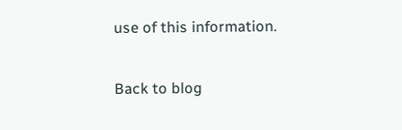use of this information.

Back to blog